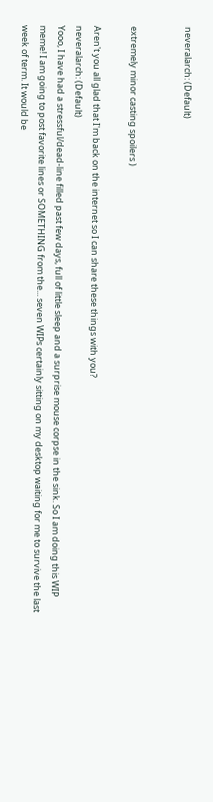neveralarch: (Default)


extremely minor casting spoilers )

Aren't you all glad that I'm back on the internet so I can share these things with you?
neveralarch: (Default)
Yooo, I have had a stressful/dead-line filled past few days, full of little sleep and a surprise mouse corpse in the sink. So I am doing this WIP meme! I am going to post favorite lines or SOMETHING from the... seven WIPs certainly sitting on my desktop waiting for me to survive the last week of term. It would be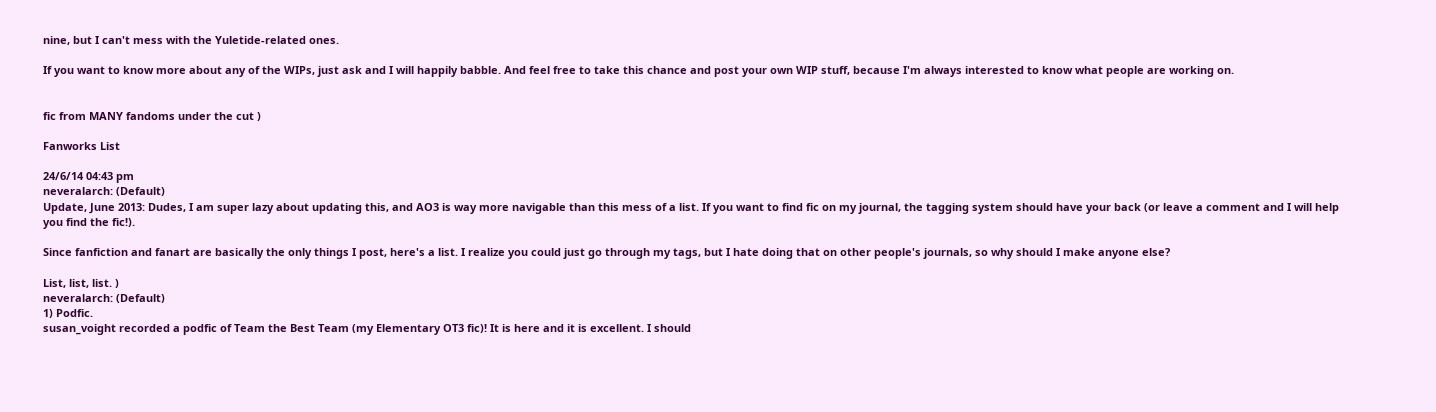nine, but I can't mess with the Yuletide-related ones.

If you want to know more about any of the WIPs, just ask and I will happily babble. And feel free to take this chance and post your own WIP stuff, because I'm always interested to know what people are working on.


fic from MANY fandoms under the cut )

Fanworks List

24/6/14 04:43 pm
neveralarch: (Default)
Update, June 2013: Dudes, I am super lazy about updating this, and AO3 is way more navigable than this mess of a list. If you want to find fic on my journal, the tagging system should have your back (or leave a comment and I will help you find the fic!).

Since fanfiction and fanart are basically the only things I post, here's a list. I realize you could just go through my tags, but I hate doing that on other people's journals, so why should I make anyone else?

List, list, list. )
neveralarch: (Default)
1) Podfic.
susan_voight recorded a podfic of Team the Best Team (my Elementary OT3 fic)! It is here and it is excellent. I should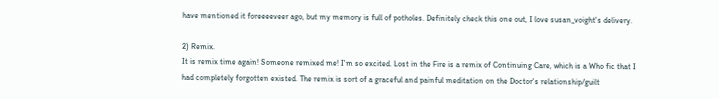have mentioned it foreeeeveer ago, but my memory is full of potholes. Definitely check this one out, I love susan_voight's delivery.

2) Remix.
It is remix time again! Someone remixed me! I'm so excited. Lost in the Fire is a remix of Continuing Care, which is a Who fic that I had completely forgotten existed. The remix is sort of a graceful and painful meditation on the Doctor's relationship/guilt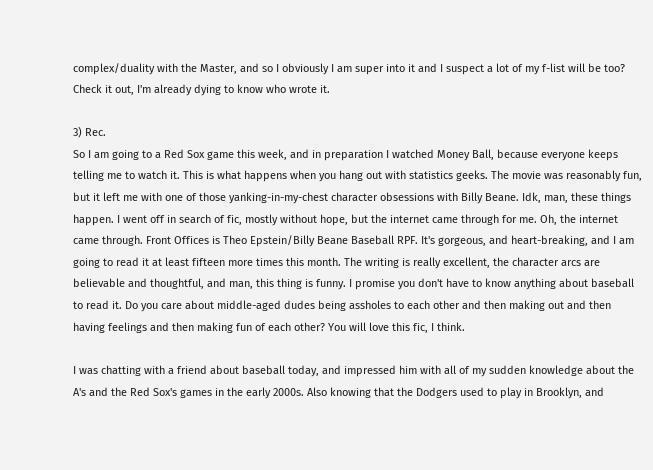complex/duality with the Master, and so I obviously I am super into it and I suspect a lot of my f-list will be too? Check it out, I'm already dying to know who wrote it.

3) Rec.
So I am going to a Red Sox game this week, and in preparation I watched Money Ball, because everyone keeps telling me to watch it. This is what happens when you hang out with statistics geeks. The movie was reasonably fun, but it left me with one of those yanking-in-my-chest character obsessions with Billy Beane. Idk, man, these things happen. I went off in search of fic, mostly without hope, but the internet came through for me. Oh, the internet came through. Front Offices is Theo Epstein/Billy Beane Baseball RPF. It's gorgeous, and heart-breaking, and I am going to read it at least fifteen more times this month. The writing is really excellent, the character arcs are believable and thoughtful, and man, this thing is funny. I promise you don't have to know anything about baseball to read it. Do you care about middle-aged dudes being assholes to each other and then making out and then having feelings and then making fun of each other? You will love this fic, I think.

I was chatting with a friend about baseball today, and impressed him with all of my sudden knowledge about the A's and the Red Sox's games in the early 2000s. Also knowing that the Dodgers used to play in Brooklyn, and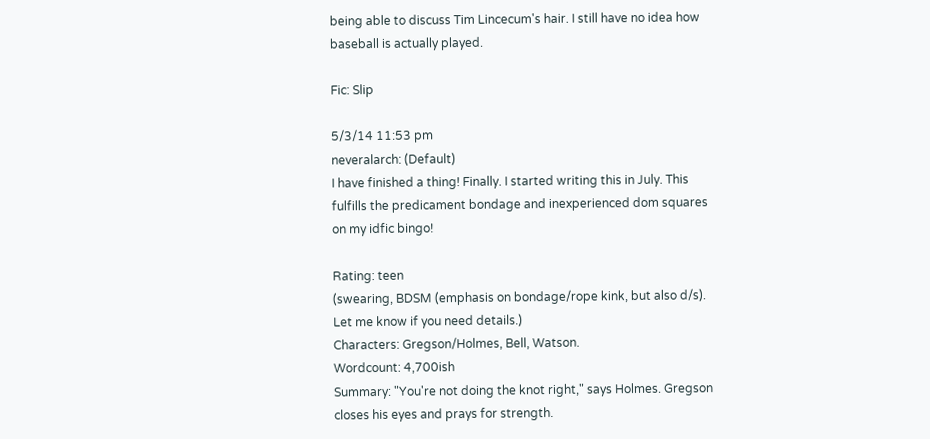being able to discuss Tim Lincecum's hair. I still have no idea how baseball is actually played.

Fic: Slip

5/3/14 11:53 pm
neveralarch: (Default)
I have finished a thing! Finally. I started writing this in July. This fulfills the predicament bondage and inexperienced dom squares on my idfic bingo!

Rating: teen
(swearing, BDSM (emphasis on bondage/rope kink, but also d/s). Let me know if you need details.)
Characters: Gregson/Holmes, Bell, Watson.
Wordcount: 4,700ish
Summary: "You're not doing the knot right," says Holmes. Gregson closes his eyes and prays for strength.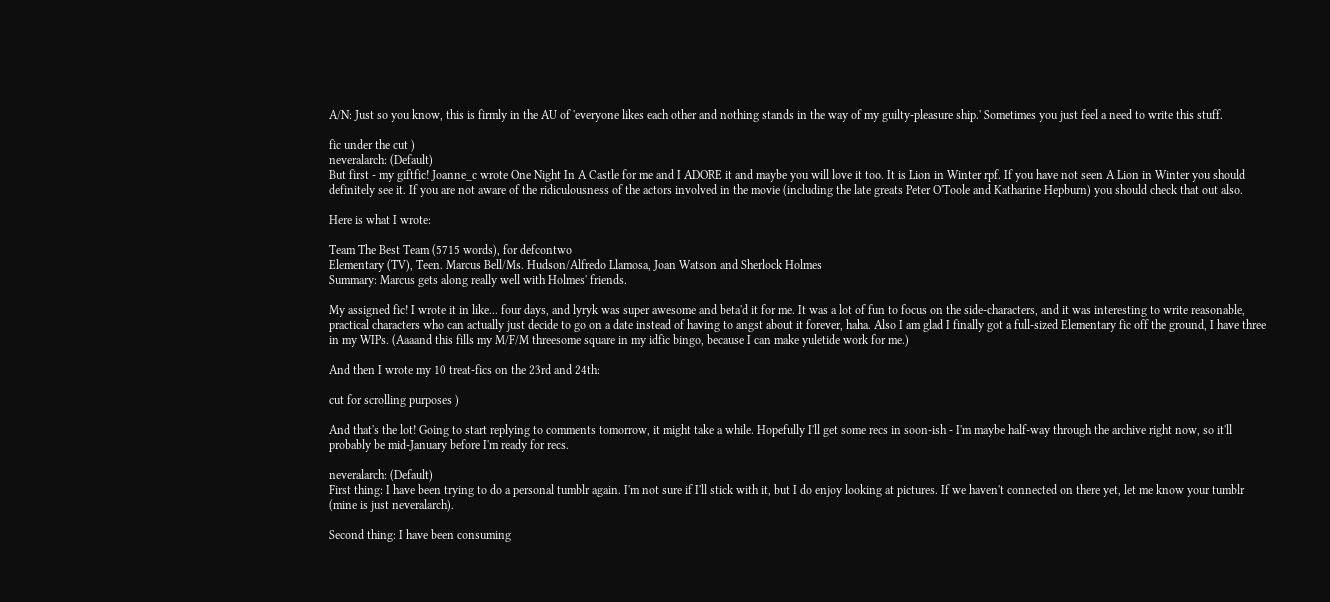A/N: Just so you know, this is firmly in the AU of 'everyone likes each other and nothing stands in the way of my guilty-pleasure ship.' Sometimes you just feel a need to write this stuff.

fic under the cut )
neveralarch: (Default)
But first - my giftfic! Joanne_c wrote One Night In A Castle for me and I ADORE it and maybe you will love it too. It is Lion in Winter rpf. If you have not seen A Lion in Winter you should definitely see it. If you are not aware of the ridiculousness of the actors involved in the movie (including the late greats Peter O'Toole and Katharine Hepburn) you should check that out also.

Here is what I wrote:

Team The Best Team (5715 words), for defcontwo
Elementary (TV), Teen. Marcus Bell/Ms. Hudson/Alfredo Llamosa, Joan Watson and Sherlock Holmes
Summary: Marcus gets along really well with Holmes' friends.

My assigned fic! I wrote it in like... four days, and lyryk was super awesome and beta'd it for me. It was a lot of fun to focus on the side-characters, and it was interesting to write reasonable, practical characters who can actually just decide to go on a date instead of having to angst about it forever, haha. Also I am glad I finally got a full-sized Elementary fic off the ground, I have three in my WIPs. (Aaaand this fills my M/F/M threesome square in my idfic bingo, because I can make yuletide work for me.)

And then I wrote my 10 treat-fics on the 23rd and 24th:

cut for scrolling purposes )

And that's the lot! Going to start replying to comments tomorrow, it might take a while. Hopefully I'll get some recs in soon-ish - I'm maybe half-way through the archive right now, so it'll probably be mid-January before I'm ready for recs.

neveralarch: (Default)
First thing: I have been trying to do a personal tumblr again. I'm not sure if I'll stick with it, but I do enjoy looking at pictures. If we haven't connected on there yet, let me know your tumblr (mine is just neveralarch).

Second thing: I have been consuming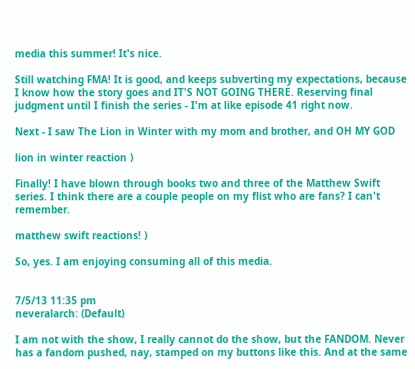media this summer! It's nice.

Still watching FMA! It is good, and keeps subverting my expectations, because I know how the story goes and IT'S NOT GOING THERE. Reserving final judgment until I finish the series - I'm at like episode 41 right now.

Next - I saw The Lion in Winter with my mom and brother, and OH MY GOD

lion in winter reaction )

Finally! I have blown through books two and three of the Matthew Swift series. I think there are a couple people on my flist who are fans? I can't remember.

matthew swift reactions! )

So, yes. I am enjoying consuming all of this media.


7/5/13 11:35 pm
neveralarch: (Default)

I am not with the show, I really cannot do the show, but the FANDOM. Never has a fandom pushed, nay, stamped on my buttons like this. And at the same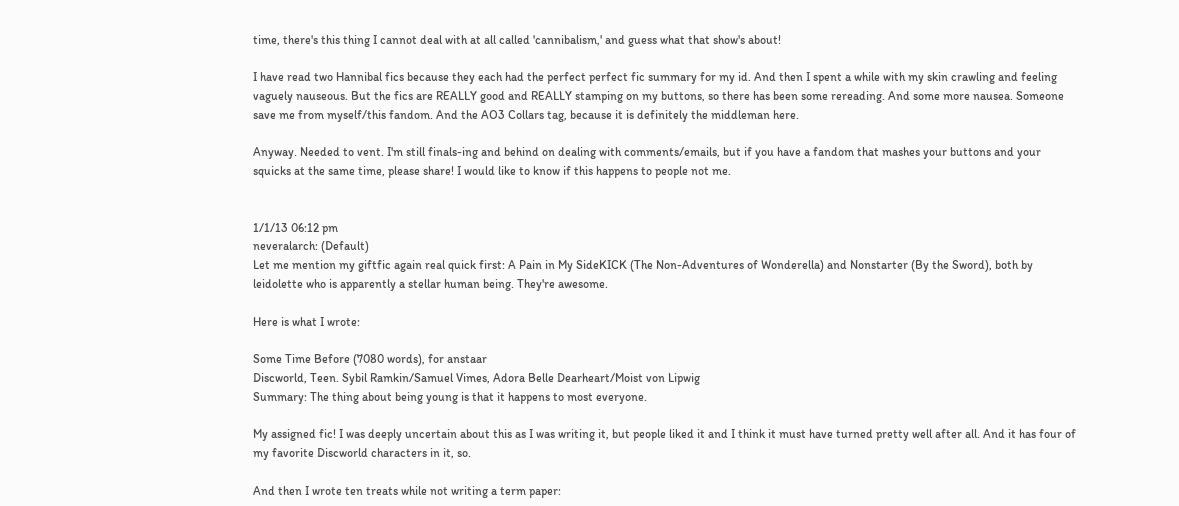time, there's this thing I cannot deal with at all called 'cannibalism,' and guess what that show's about!

I have read two Hannibal fics because they each had the perfect perfect fic summary for my id. And then I spent a while with my skin crawling and feeling vaguely nauseous. But the fics are REALLY good and REALLY stamping on my buttons, so there has been some rereading. And some more nausea. Someone save me from myself/this fandom. And the AO3 Collars tag, because it is definitely the middleman here.

Anyway. Needed to vent. I'm still finals-ing and behind on dealing with comments/emails, but if you have a fandom that mashes your buttons and your squicks at the same time, please share! I would like to know if this happens to people not me.


1/1/13 06:12 pm
neveralarch: (Default)
Let me mention my giftfic again real quick first: A Pain in My SideKICK (The Non-Adventures of Wonderella) and Nonstarter (By the Sword), both by leidolette who is apparently a stellar human being. They're awesome.

Here is what I wrote:

Some Time Before (7080 words), for anstaar
Discworld, Teen. Sybil Ramkin/Samuel Vimes, Adora Belle Dearheart/Moist von Lipwig
Summary: The thing about being young is that it happens to most everyone.

My assigned fic! I was deeply uncertain about this as I was writing it, but people liked it and I think it must have turned pretty well after all. And it has four of my favorite Discworld characters in it, so.

And then I wrote ten treats while not writing a term paper: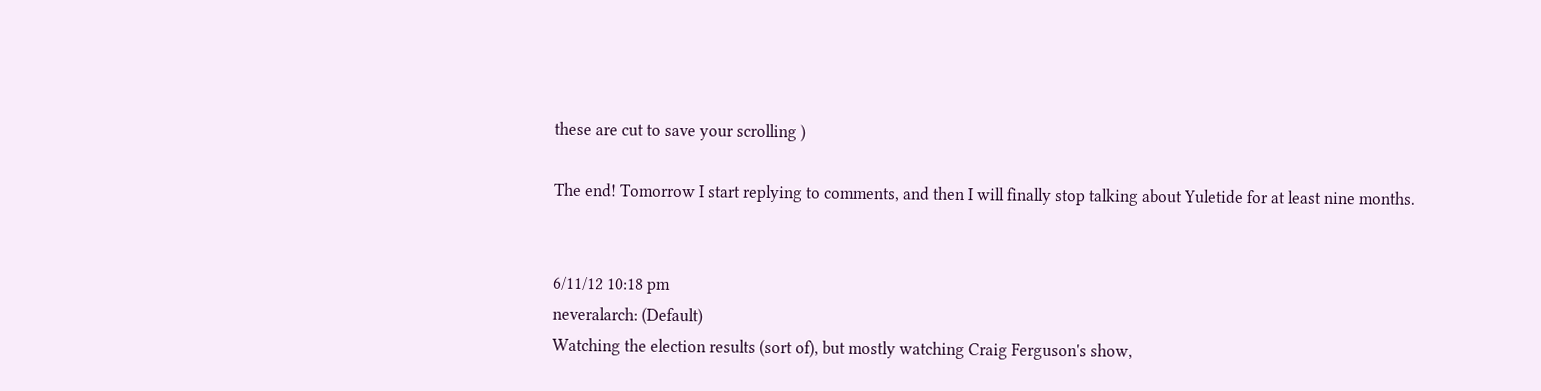these are cut to save your scrolling )

The end! Tomorrow I start replying to comments, and then I will finally stop talking about Yuletide for at least nine months.


6/11/12 10:18 pm
neveralarch: (Default)
Watching the election results (sort of), but mostly watching Craig Ferguson's show,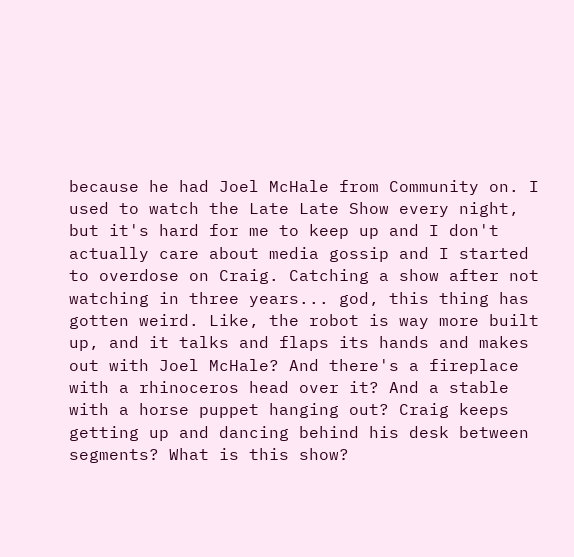because he had Joel McHale from Community on. I used to watch the Late Late Show every night, but it's hard for me to keep up and I don't actually care about media gossip and I started to overdose on Craig. Catching a show after not watching in three years... god, this thing has gotten weird. Like, the robot is way more built up, and it talks and flaps its hands and makes out with Joel McHale? And there's a fireplace with a rhinoceros head over it? And a stable with a horse puppet hanging out? Craig keeps getting up and dancing behind his desk between segments? What is this show?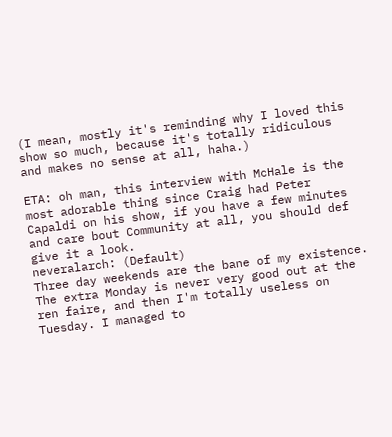(I mean, mostly it's reminding why I loved this show so much, because it's totally ridiculous and makes no sense at all, haha.)

ETA: oh man, this interview with McHale is the most adorable thing since Craig had Peter Capaldi on his show, if you have a few minutes and care bout Community at all, you should def give it a look.
neveralarch: (Default)
Three day weekends are the bane of my existence. The extra Monday is never very good out at the ren faire, and then I'm totally useless on Tuesday. I managed to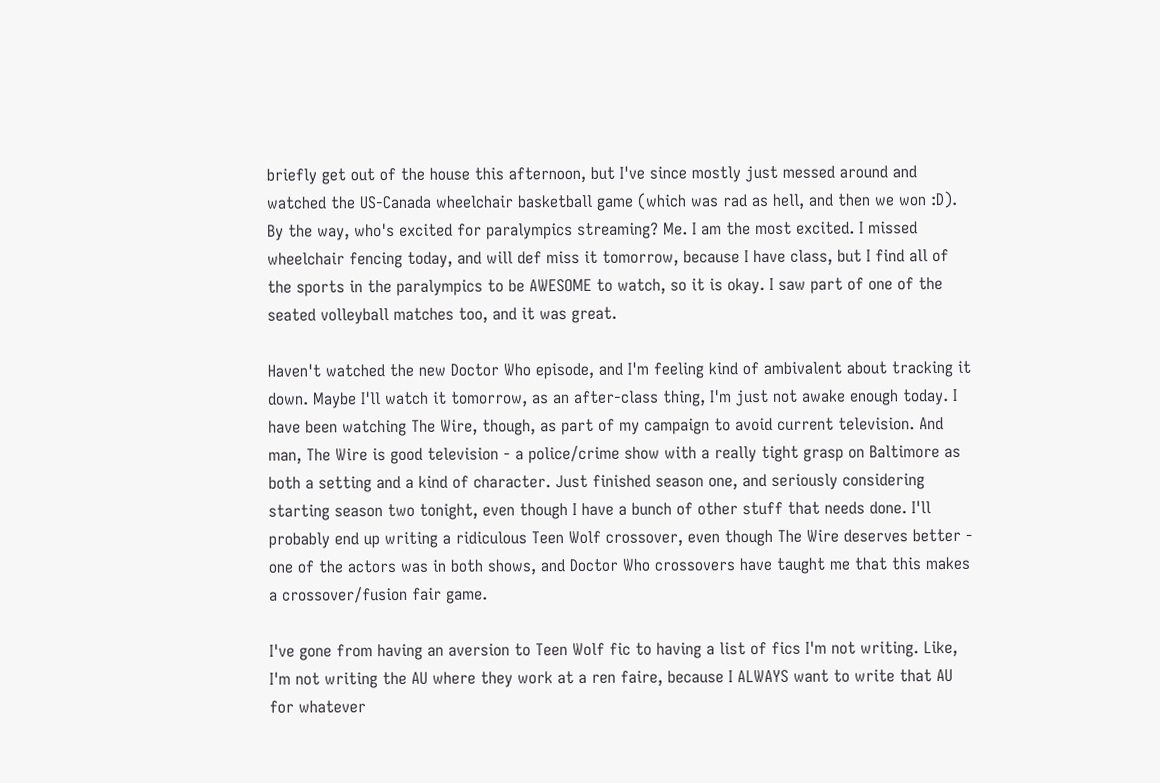briefly get out of the house this afternoon, but I've since mostly just messed around and watched the US-Canada wheelchair basketball game (which was rad as hell, and then we won :D). By the way, who's excited for paralympics streaming? Me. I am the most excited. I missed wheelchair fencing today, and will def miss it tomorrow, because I have class, but I find all of the sports in the paralympics to be AWESOME to watch, so it is okay. I saw part of one of the seated volleyball matches too, and it was great.

Haven't watched the new Doctor Who episode, and I'm feeling kind of ambivalent about tracking it down. Maybe I'll watch it tomorrow, as an after-class thing, I'm just not awake enough today. I have been watching The Wire, though, as part of my campaign to avoid current television. And man, The Wire is good television - a police/crime show with a really tight grasp on Baltimore as both a setting and a kind of character. Just finished season one, and seriously considering starting season two tonight, even though I have a bunch of other stuff that needs done. I'll probably end up writing a ridiculous Teen Wolf crossover, even though The Wire deserves better - one of the actors was in both shows, and Doctor Who crossovers have taught me that this makes a crossover/fusion fair game.

I've gone from having an aversion to Teen Wolf fic to having a list of fics I'm not writing. Like, I'm not writing the AU where they work at a ren faire, because I ALWAYS want to write that AU for whatever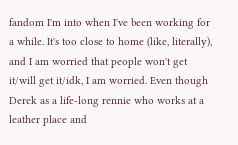fandom I'm into when I've been working for a while. It's too close to home (like, literally), and I am worried that people won't get it/will get it/idk, I am worried. Even though Derek as a life-long rennie who works at a leather place and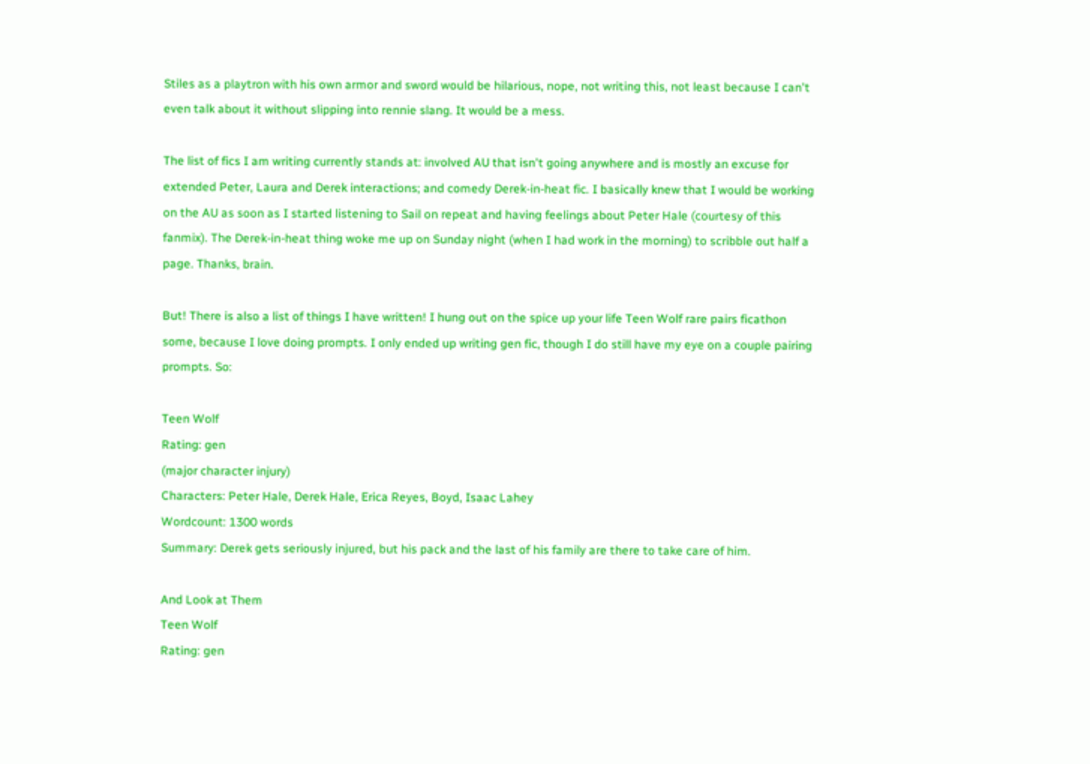Stiles as a playtron with his own armor and sword would be hilarious, nope, not writing this, not least because I can't even talk about it without slipping into rennie slang. It would be a mess.

The list of fics I am writing currently stands at: involved AU that isn't going anywhere and is mostly an excuse for extended Peter, Laura and Derek interactions; and comedy Derek-in-heat fic. I basically knew that I would be working on the AU as soon as I started listening to Sail on repeat and having feelings about Peter Hale (courtesy of this fanmix). The Derek-in-heat thing woke me up on Sunday night (when I had work in the morning) to scribble out half a page. Thanks, brain.

But! There is also a list of things I have written! I hung out on the spice up your life Teen Wolf rare pairs ficathon some, because I love doing prompts. I only ended up writing gen fic, though I do still have my eye on a couple pairing prompts. So:

Teen Wolf
Rating: gen
(major character injury)
Characters: Peter Hale, Derek Hale, Erica Reyes, Boyd, Isaac Lahey
Wordcount: 1300 words
Summary: Derek gets seriously injured, but his pack and the last of his family are there to take care of him.

And Look at Them
Teen Wolf
Rating: gen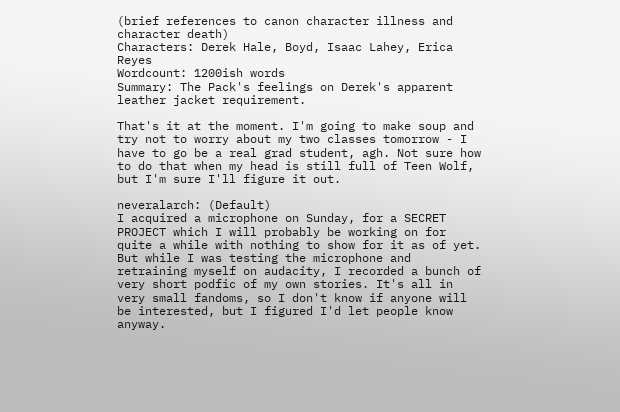(brief references to canon character illness and character death)
Characters: Derek Hale, Boyd, Isaac Lahey, Erica Reyes
Wordcount: 1200ish words
Summary: The Pack's feelings on Derek's apparent leather jacket requirement.

That's it at the moment. I'm going to make soup and try not to worry about my two classes tomorrow - I have to go be a real grad student, agh. Not sure how to do that when my head is still full of Teen Wolf, but I'm sure I'll figure it out.

neveralarch: (Default)
I acquired a microphone on Sunday, for a SECRET PROJECT which I will probably be working on for quite a while with nothing to show for it as of yet. But while I was testing the microphone and retraining myself on audacity, I recorded a bunch of very short podfic of my own stories. It's all in very small fandoms, so I don't know if anyone will be interested, but I figured I'd let people know anyway.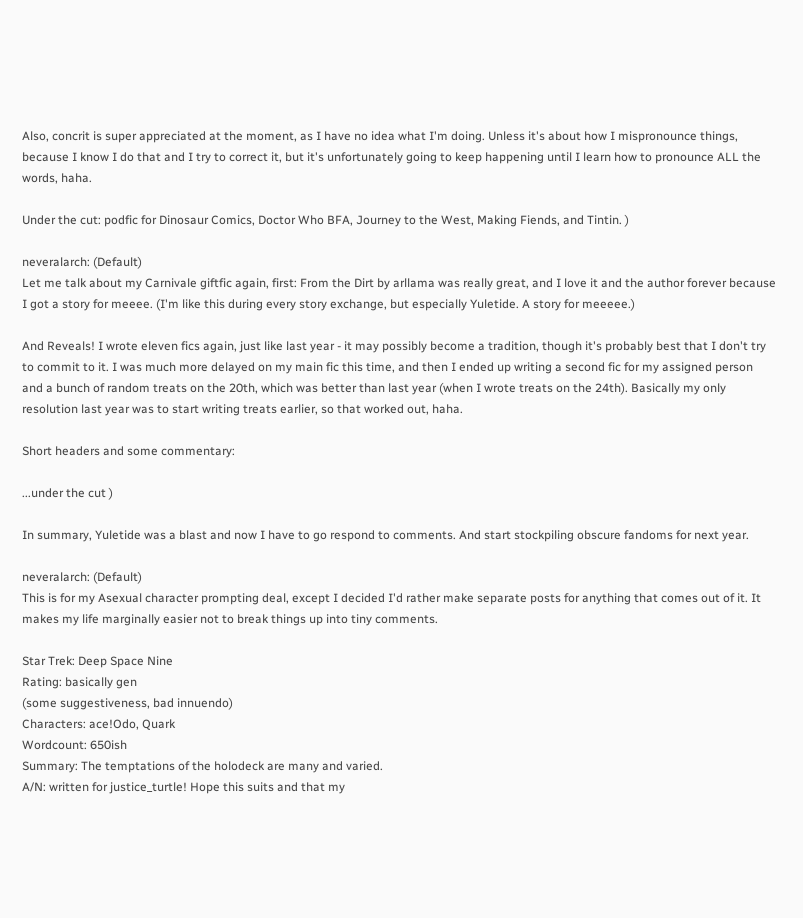Also, concrit is super appreciated at the moment, as I have no idea what I'm doing. Unless it's about how I mispronounce things, because I know I do that and I try to correct it, but it's unfortunately going to keep happening until I learn how to pronounce ALL the words, haha.

Under the cut: podfic for Dinosaur Comics, Doctor Who BFA, Journey to the West, Making Fiends, and Tintin. )

neveralarch: (Default)
Let me talk about my Carnivale giftfic again, first: From the Dirt by arllama was really great, and I love it and the author forever because I got a story for meeee. (I'm like this during every story exchange, but especially Yuletide. A story for meeeee.)

And Reveals! I wrote eleven fics again, just like last year - it may possibly become a tradition, though it's probably best that I don't try to commit to it. I was much more delayed on my main fic this time, and then I ended up writing a second fic for my assigned person and a bunch of random treats on the 20th, which was better than last year (when I wrote treats on the 24th). Basically my only resolution last year was to start writing treats earlier, so that worked out, haha.

Short headers and some commentary:

...under the cut )

In summary, Yuletide was a blast and now I have to go respond to comments. And start stockpiling obscure fandoms for next year.

neveralarch: (Default)
This is for my Asexual character prompting deal, except I decided I'd rather make separate posts for anything that comes out of it. It makes my life marginally easier not to break things up into tiny comments.

Star Trek: Deep Space Nine
Rating: basically gen
(some suggestiveness, bad innuendo)
Characters: ace!Odo, Quark
Wordcount: 650ish
Summary: The temptations of the holodeck are many and varied.
A/N: written for justice_turtle! Hope this suits and that my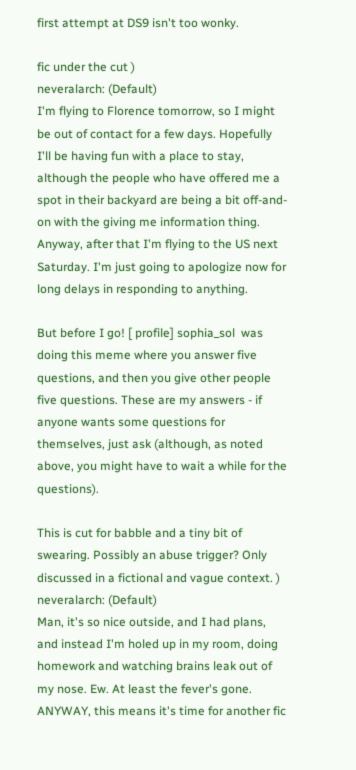first attempt at DS9 isn't too wonky.

fic under the cut )
neveralarch: (Default)
I'm flying to Florence tomorrow, so I might be out of contact for a few days. Hopefully I'll be having fun with a place to stay, although the people who have offered me a spot in their backyard are being a bit off-and-on with the giving me information thing. Anyway, after that I'm flying to the US next Saturday. I'm just going to apologize now for long delays in responding to anything.

But before I go! [ profile] sophia_sol  was doing this meme where you answer five questions, and then you give other people five questions. These are my answers - if anyone wants some questions for themselves, just ask (although, as noted above, you might have to wait a while for the questions).

This is cut for babble and a tiny bit of swearing. Possibly an abuse trigger? Only discussed in a fictional and vague context. )
neveralarch: (Default)
Man, it's so nice outside, and I had plans, and instead I'm holed up in my room, doing homework and watching brains leak out of my nose. Ew. At least the fever's gone. ANYWAY, this means it's time for another fic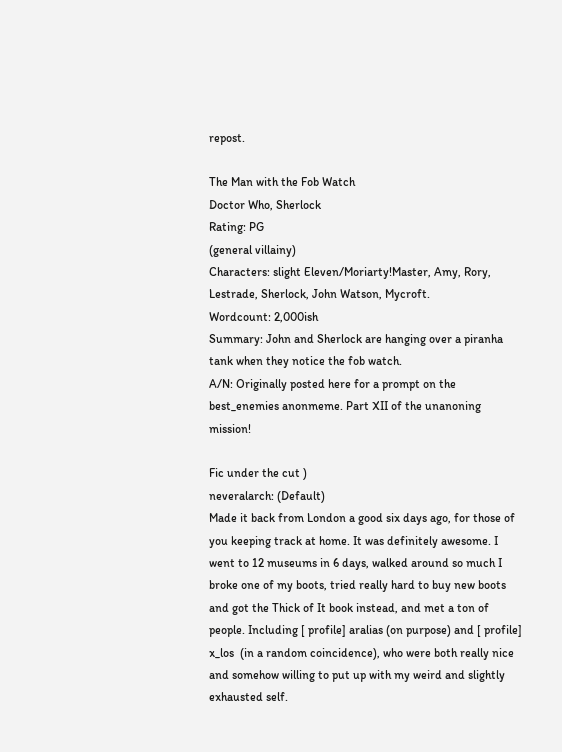repost.

The Man with the Fob Watch
Doctor Who, Sherlock
Rating: PG
(general villainy)
Characters: slight Eleven/Moriarty!Master, Amy, Rory, Lestrade, Sherlock, John Watson, Mycroft.
Wordcount: 2,000ish
Summary: John and Sherlock are hanging over a piranha tank when they notice the fob watch.
A/N: Originally posted here for a prompt on the best_enemies anonmeme. Part XII of the unanoning mission!

Fic under the cut )
neveralarch: (Default)
Made it back from London a good six days ago, for those of you keeping track at home. It was definitely awesome. I went to 12 museums in 6 days, walked around so much I broke one of my boots, tried really hard to buy new boots and got the Thick of It book instead, and met a ton of people. Including [ profile] aralias (on purpose) and [ profile] x_los  (in a random coincidence), who were both really nice and somehow willing to put up with my weird and slightly exhausted self.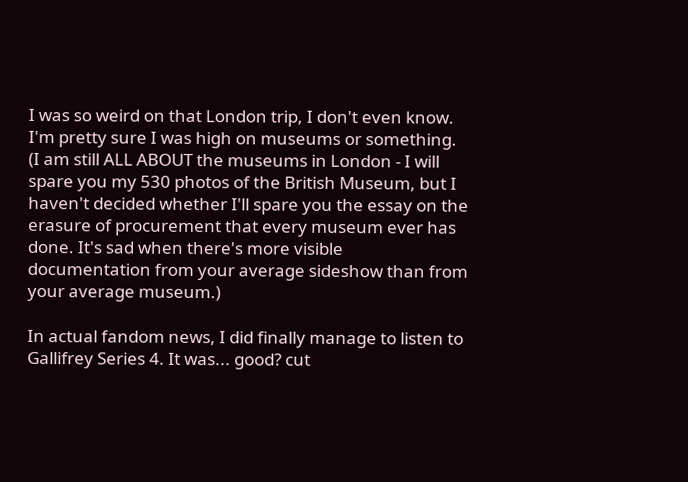I was so weird on that London trip, I don't even know. I'm pretty sure I was high on museums or something. (I am still ALL ABOUT the museums in London - I will spare you my 530 photos of the British Museum, but I haven't decided whether I'll spare you the essay on the erasure of procurement that every museum ever has done. It's sad when there's more visible documentation from your average sideshow than from your average museum.)

In actual fandom news, I did finally manage to listen to Gallifrey Series 4. It was... good? cut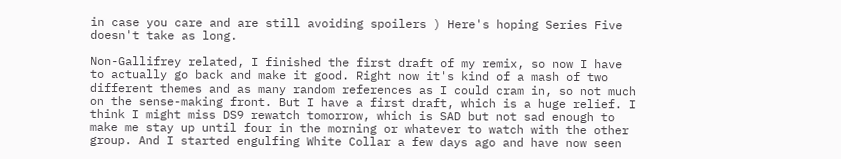in case you care and are still avoiding spoilers ) Here's hoping Series Five doesn't take as long.

Non-Gallifrey related, I finished the first draft of my remix, so now I have to actually go back and make it good. Right now it's kind of a mash of two different themes and as many random references as I could cram in, so not much on the sense-making front. But I have a first draft, which is a huge relief. I think I might miss DS9 rewatch tomorrow, which is SAD but not sad enough to make me stay up until four in the morning or whatever to watch with the other group. And I started engulfing White Collar a few days ago and have now seen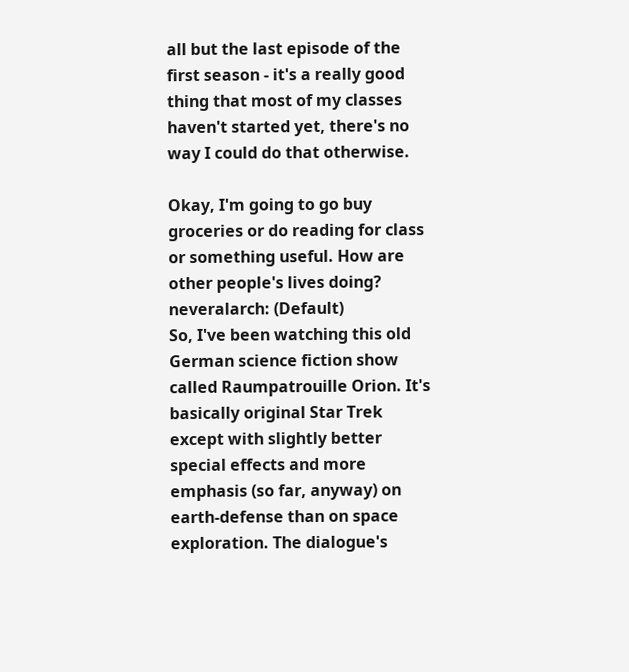all but the last episode of the first season - it's a really good thing that most of my classes haven't started yet, there's no way I could do that otherwise.

Okay, I'm going to go buy groceries or do reading for class or something useful. How are other people's lives doing?
neveralarch: (Default)
So, I've been watching this old German science fiction show called Raumpatrouille Orion. It's basically original Star Trek except with slightly better special effects and more emphasis (so far, anyway) on earth-defense than on space exploration. The dialogue's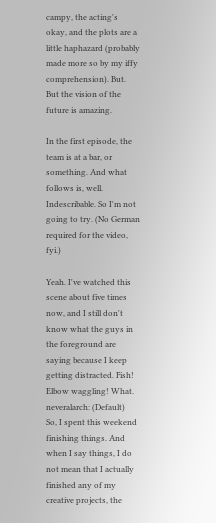campy, the acting's okay, and the plots are a little haphazard (probably made more so by my iffy comprehension). But. But the vision of the future is amazing.

In the first episode, the team is at a bar, or something. And what follows is, well. Indescribable. So I'm not going to try. (No German required for the video, fyi.)

Yeah. I've watched this scene about five times now, and I still don't know what the guys in the foreground are saying because I keep getting distracted. Fish! Elbow waggling! What.
neveralarch: (Default)
So, I spent this weekend finishing things. And when I say things, I do not mean that I actually finished any of my creative projects, the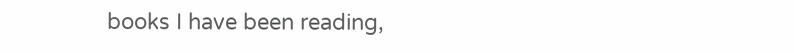books I have been reading,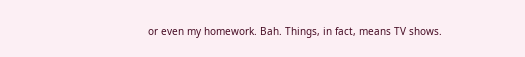or even my homework. Bah. Things, in fact, means TV shows.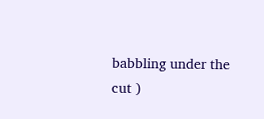babbling under the cut )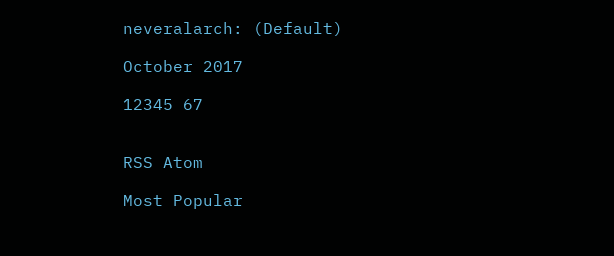neveralarch: (Default)

October 2017

12345 67


RSS Atom

Most Popular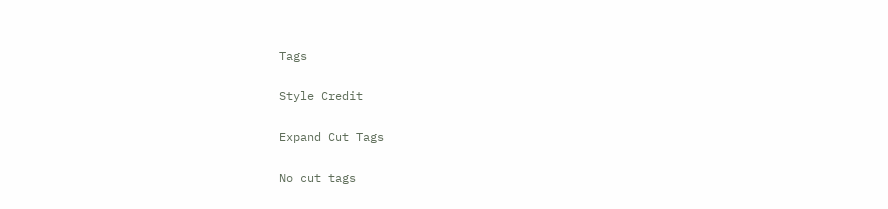Tags

Style Credit

Expand Cut Tags

No cut tags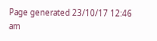Page generated 23/10/17 12:46 am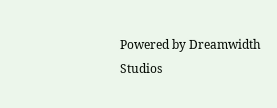Powered by Dreamwidth Studios